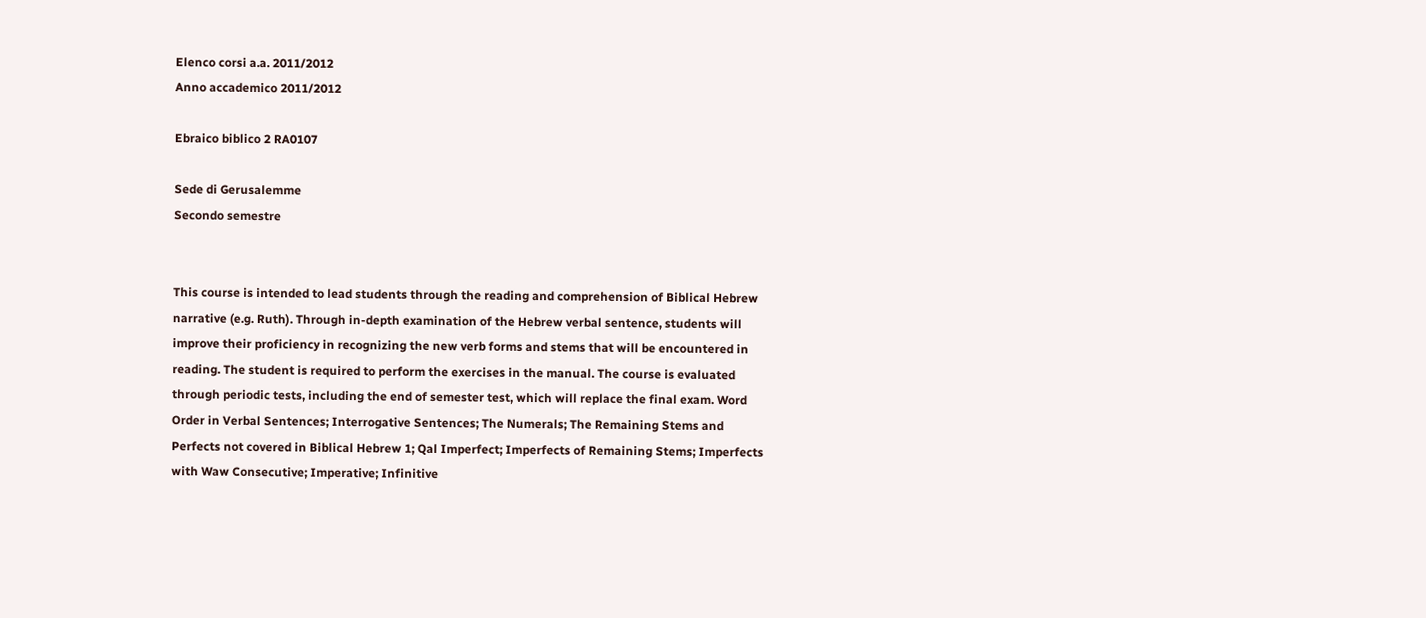Elenco corsi a.a. 2011/2012
Anno accademico 2011/2012

Ebraico biblico 2 RA0107

Sede di Gerusalemme
Secondo semestre


This course is intended to lead students through the reading and comprehension of Biblical Hebrew narrative (e.g. Ruth). Through in-depth examination of the Hebrew verbal sentence, students will improve their proficiency in recognizing the new verb forms and stems that will be encountered in reading. The student is required to perform the exercises in the manual. The course is evaluated through periodic tests, including the end of semester test, which will replace the final exam. Word Order in Verbal Sentences; Interrogative Sentences; The Numerals; The Remaining Stems and Perfects not covered in Biblical Hebrew 1; Qal Imperfect; Imperfects of Remaining Stems; Imperfects with Waw Consecutive; Imperative; Infinitive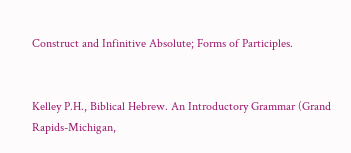Construct and Infinitive Absolute; Forms of Participles.


Kelley P.H., Biblical Hebrew. An Introductory Grammar (Grand Rapids-Michigan,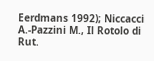Eerdmans 1992); Niccacci A.-Pazzini M., Il Rotolo di Rut.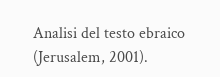Analisi del testo ebraico (Jerusalem, 2001).